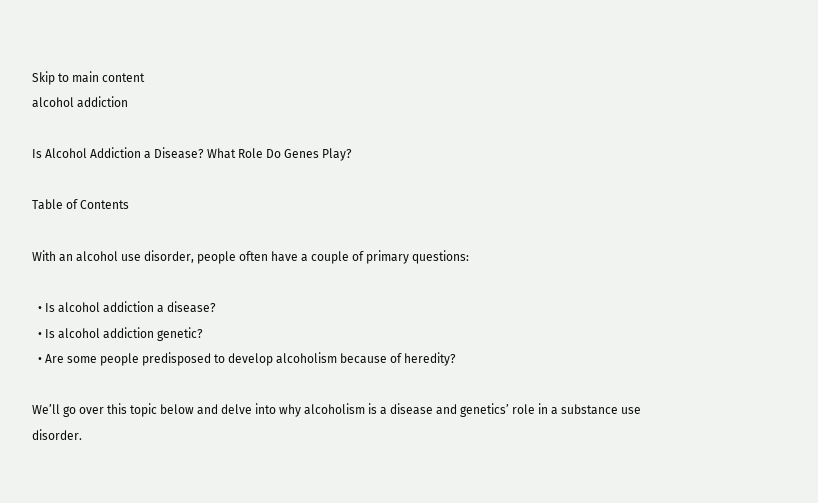Skip to main content
alcohol addiction

Is Alcohol Addiction a Disease? What Role Do Genes Play?

Table of Contents

With an alcohol use disorder, people often have a couple of primary questions:

  • Is alcohol addiction a disease?
  • Is alcohol addiction genetic?
  • Are some people predisposed to develop alcoholism because of heredity?

We’ll go over this topic below and delve into why alcoholism is a disease and genetics’ role in a substance use disorder.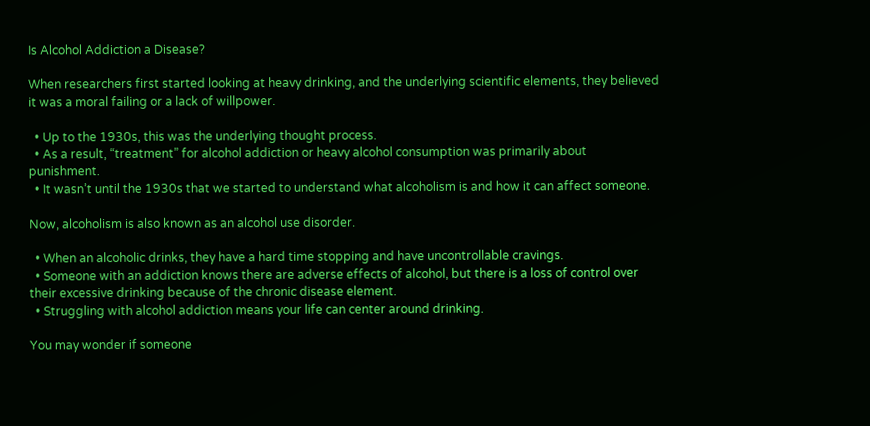Is Alcohol Addiction a Disease?

When researchers first started looking at heavy drinking, and the underlying scientific elements, they believed it was a moral failing or a lack of willpower.

  • Up to the 1930s, this was the underlying thought process.
  • As a result, “treatment” for alcohol addiction or heavy alcohol consumption was primarily about punishment.
  • It wasn’t until the 1930s that we started to understand what alcoholism is and how it can affect someone.

Now, alcoholism is also known as an alcohol use disorder.

  • When an alcoholic drinks, they have a hard time stopping and have uncontrollable cravings.
  • Someone with an addiction knows there are adverse effects of alcohol, but there is a loss of control over their excessive drinking because of the chronic disease element.
  • Struggling with alcohol addiction means your life can center around drinking.

You may wonder if someone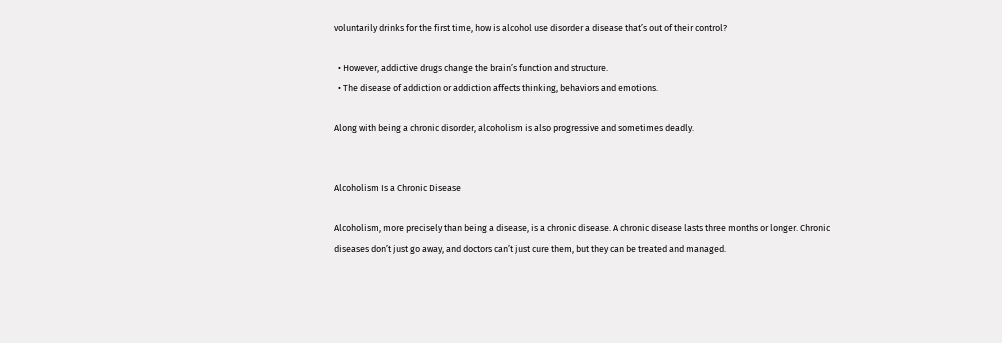voluntarily drinks for the first time, how is alcohol use disorder a disease that’s out of their control?

  • However, addictive drugs change the brain’s function and structure.
  • The disease of addiction or addiction affects thinking, behaviors and emotions.

Along with being a chronic disorder, alcoholism is also progressive and sometimes deadly.


Alcoholism Is a Chronic Disease

Alcoholism, more precisely than being a disease, is a chronic disease. A chronic disease lasts three months or longer. Chronic diseases don’t just go away, and doctors can’t just cure them, but they can be treated and managed.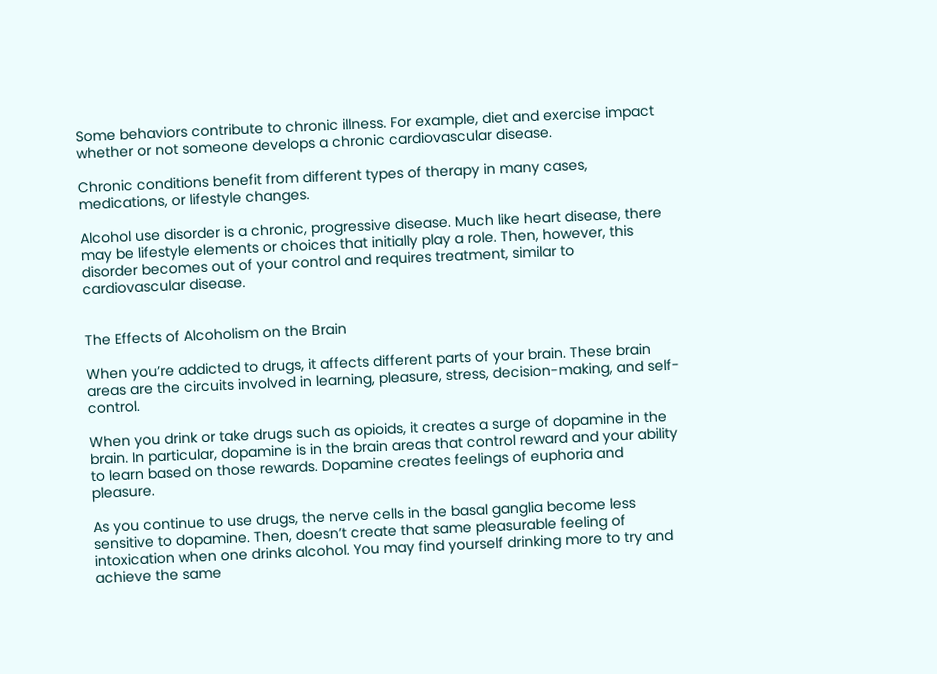Some behaviors contribute to chronic illness. For example, diet and exercise impact whether or not someone develops a chronic cardiovascular disease.

Chronic conditions benefit from different types of therapy in many cases, medications, or lifestyle changes.

Alcohol use disorder is a chronic, progressive disease. Much like heart disease, there may be lifestyle elements or choices that initially play a role. Then, however, this disorder becomes out of your control and requires treatment, similar to cardiovascular disease.


The Effects of Alcoholism on the Brain

When you’re addicted to drugs, it affects different parts of your brain. These brain areas are the circuits involved in learning, pleasure, stress, decision-making, and self-control.

When you drink or take drugs such as opioids, it creates a surge of dopamine in the brain. In particular, dopamine is in the brain areas that control reward and your ability to learn based on those rewards. Dopamine creates feelings of euphoria and pleasure.

As you continue to use drugs, the nerve cells in the basal ganglia become less sensitive to dopamine. Then, doesn’t create that same pleasurable feeling of intoxication when one drinks alcohol. You may find yourself drinking more to try and achieve the same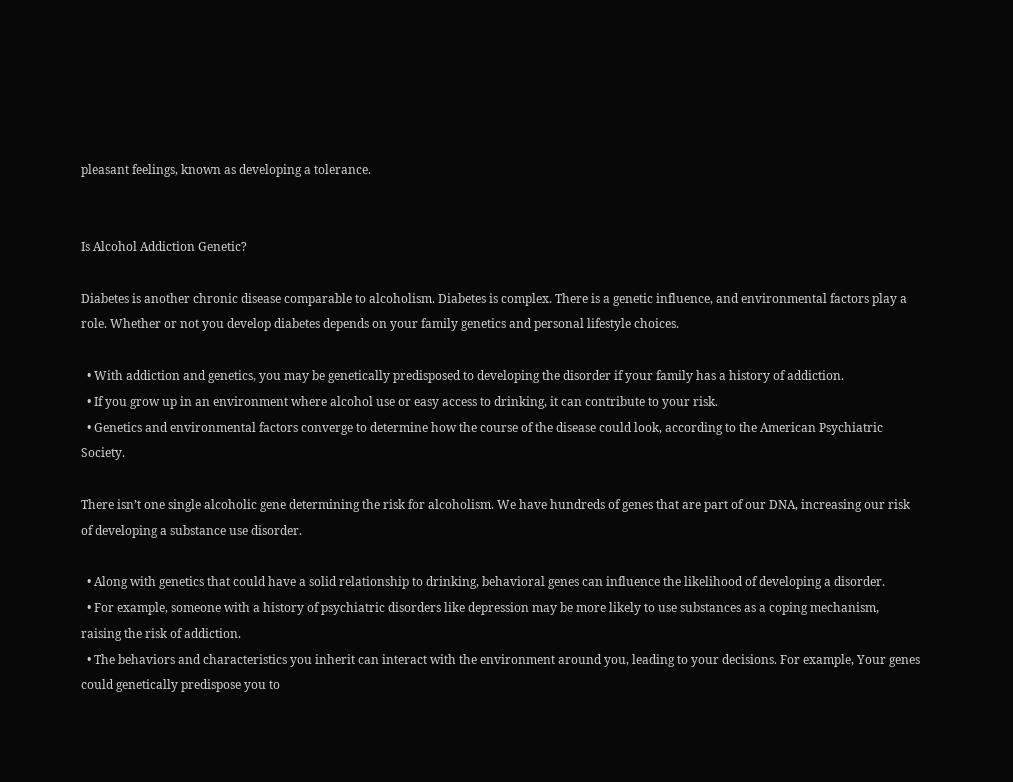pleasant feelings, known as developing a tolerance.


Is Alcohol Addiction Genetic?

Diabetes is another chronic disease comparable to alcoholism. Diabetes is complex. There is a genetic influence, and environmental factors play a role. Whether or not you develop diabetes depends on your family genetics and personal lifestyle choices.

  • With addiction and genetics, you may be genetically predisposed to developing the disorder if your family has a history of addiction.
  • If you grow up in an environment where alcohol use or easy access to drinking, it can contribute to your risk.
  • Genetics and environmental factors converge to determine how the course of the disease could look, according to the American Psychiatric Society.

There isn’t one single alcoholic gene determining the risk for alcoholism. We have hundreds of genes that are part of our DNA, increasing our risk of developing a substance use disorder.

  • Along with genetics that could have a solid relationship to drinking, behavioral genes can influence the likelihood of developing a disorder.
  • For example, someone with a history of psychiatric disorders like depression may be more likely to use substances as a coping mechanism, raising the risk of addiction.
  • The behaviors and characteristics you inherit can interact with the environment around you, leading to your decisions. For example, Your genes could genetically predispose you to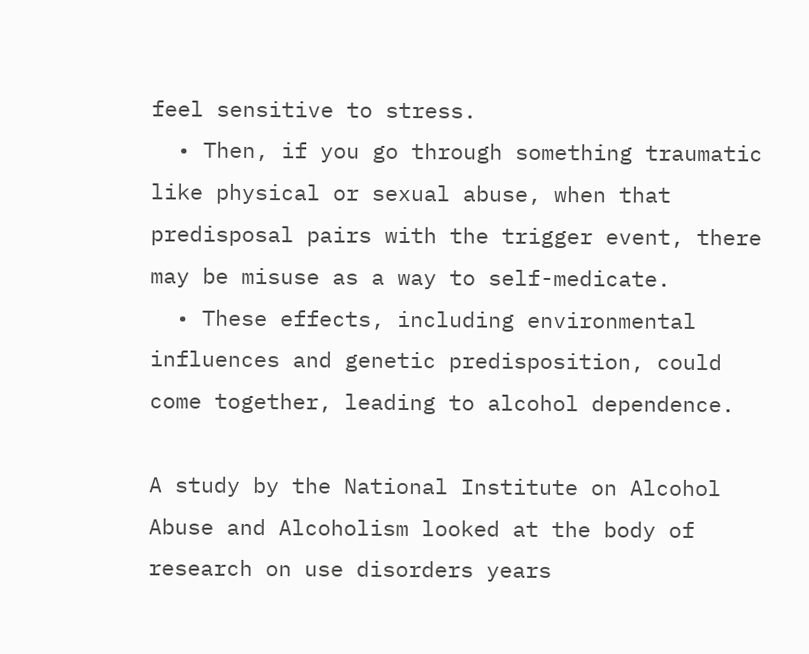feel sensitive to stress.
  • Then, if you go through something traumatic like physical or sexual abuse, when that predisposal pairs with the trigger event, there may be misuse as a way to self-medicate.
  • These effects, including environmental influences and genetic predisposition, could come together, leading to alcohol dependence.

A study by the National Institute on Alcohol Abuse and Alcoholism looked at the body of research on use disorders years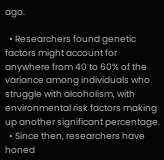ago.

  • Researchers found genetic factors might account for anywhere from 40 to 60% of the variance among individuals who struggle with alcoholism, with environmental risk factors making up another significant percentage.
  • Since then, researchers have honed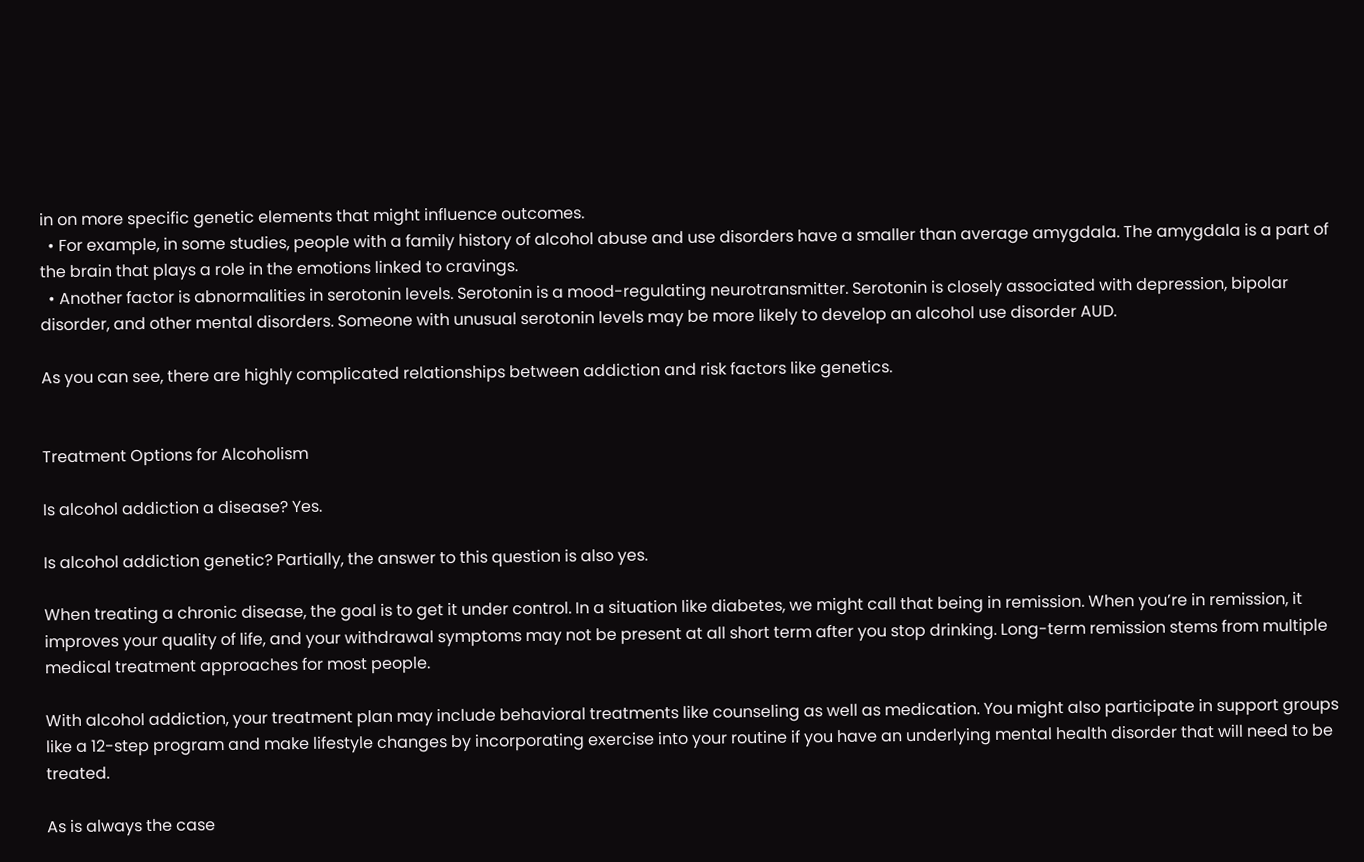in on more specific genetic elements that might influence outcomes.
  • For example, in some studies, people with a family history of alcohol abuse and use disorders have a smaller than average amygdala. The amygdala is a part of the brain that plays a role in the emotions linked to cravings.
  • Another factor is abnormalities in serotonin levels. Serotonin is a mood-regulating neurotransmitter. Serotonin is closely associated with depression, bipolar disorder, and other mental disorders. Someone with unusual serotonin levels may be more likely to develop an alcohol use disorder AUD.

As you can see, there are highly complicated relationships between addiction and risk factors like genetics.


Treatment Options for Alcoholism

Is alcohol addiction a disease? Yes.

Is alcohol addiction genetic? Partially, the answer to this question is also yes.

When treating a chronic disease, the goal is to get it under control. In a situation like diabetes, we might call that being in remission. When you’re in remission, it improves your quality of life, and your withdrawal symptoms may not be present at all short term after you stop drinking. Long-term remission stems from multiple medical treatment approaches for most people.

With alcohol addiction, your treatment plan may include behavioral treatments like counseling as well as medication. You might also participate in support groups like a 12-step program and make lifestyle changes by incorporating exercise into your routine if you have an underlying mental health disorder that will need to be treated.

As is always the case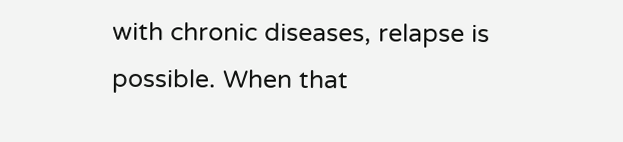with chronic diseases, relapse is possible. When that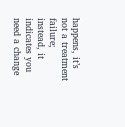happens, it’s not a treatment failure; instead, it indicates you need a change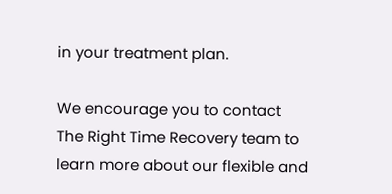in your treatment plan.

We encourage you to contact The Right Time Recovery team to learn more about our flexible and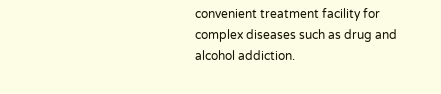convenient treatment facility for complex diseases such as drug and alcohol addiction.